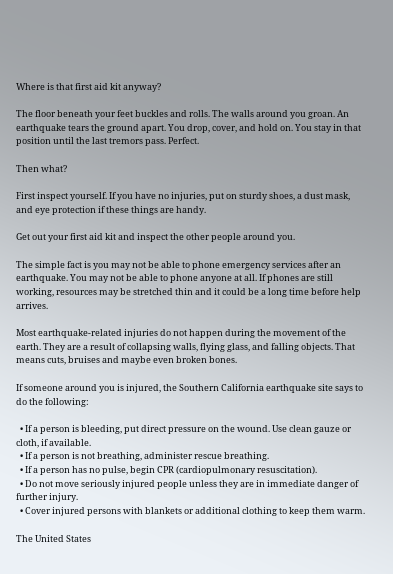Where is that first aid kit anyway?

The floor beneath your feet buckles and rolls. The walls around you groan. An earthquake tears the ground apart. You drop, cover, and hold on. You stay in that position until the last tremors pass. Perfect.

Then what?

First inspect yourself. If you have no injuries, put on sturdy shoes, a dust mask, and eye protection if these things are handy.

Get out your first aid kit and inspect the other people around you.

The simple fact is you may not be able to phone emergency services after an earthquake. You may not be able to phone anyone at all. If phones are still working, resources may be stretched thin and it could be a long time before help arrives.

Most earthquake-related injuries do not happen during the movement of the earth. They are a result of collapsing walls, flying glass, and falling objects. That means cuts, bruises and maybe even broken bones.

If someone around you is injured, the Southern California earthquake site says to do the following:

  • If a person is bleeding, put direct pressure on the wound. Use clean gauze or cloth, if available.
  • If a person is not breathing, administer rescue breathing.
  • If a person has no pulse, begin CPR (cardiopulmonary resuscitation).
  • Do not move seriously injured people unless they are in immediate danger of further injury.
  • Cover injured persons with blankets or additional clothing to keep them warm.

The United States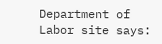Department of Labor site says: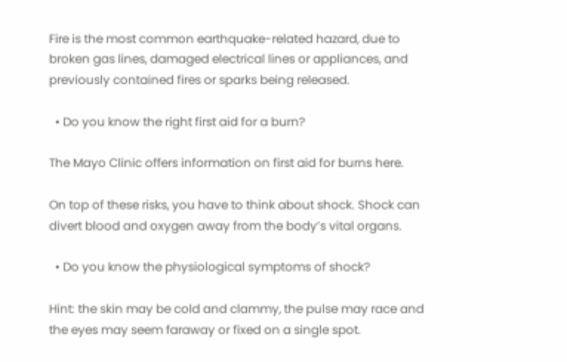Fire is the most common earthquake-related hazard, due to broken gas lines, damaged electrical lines or appliances, and previously contained fires or sparks being released.

  • Do you know the right first aid for a burn?

The Mayo Clinic offers information on first aid for burns here.

On top of these risks, you have to think about shock. Shock can divert blood and oxygen away from the body’s vital organs.

  • Do you know the physiological symptoms of shock?

Hint: the skin may be cold and clammy, the pulse may race and the eyes may seem faraway or fixed on a single spot.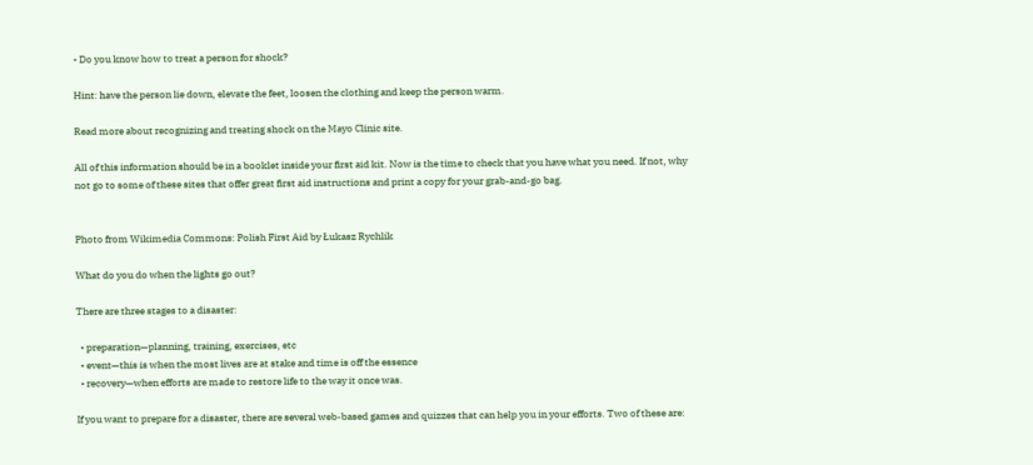• Do you know how to treat a person for shock?

Hint: have the person lie down, elevate the feet, loosen the clothing and keep the person warm.

Read more about recognizing and treating shock on the Mayo Clinic site.

All of this information should be in a booklet inside your first aid kit. Now is the time to check that you have what you need. If not, why not go to some of these sites that offer great first aid instructions and print a copy for your grab-and-go bag.


Photo from Wikimedia Commons: Polish First Aid by Łukasz Rychlik

What do you do when the lights go out?

There are three stages to a disaster:

  • preparation—planning, training, exercises, etc
  • event—this is when the most lives are at stake and time is off the essence
  • recovery—when efforts are made to restore life to the way it once was.

If you want to prepare for a disaster, there are several web-based games and quizzes that can help you in your efforts. Two of these are: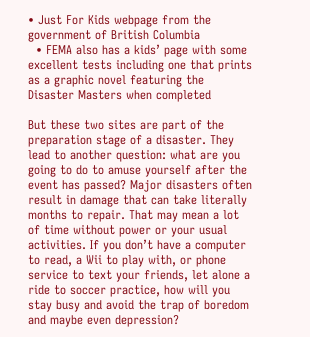• Just For Kids webpage from the government of British Columbia
  • FEMA also has a kids’ page with some excellent tests including one that prints as a graphic novel featuring the Disaster Masters when completed

But these two sites are part of the preparation stage of a disaster. They lead to another question: what are you going to do to amuse yourself after the event has passed? Major disasters often result in damage that can take literally months to repair. That may mean a lot of time without power or your usual activities. If you don’t have a computer to read, a Wii to play with, or phone service to text your friends, let alone a ride to soccer practice, how will you stay busy and avoid the trap of boredom and maybe even depression?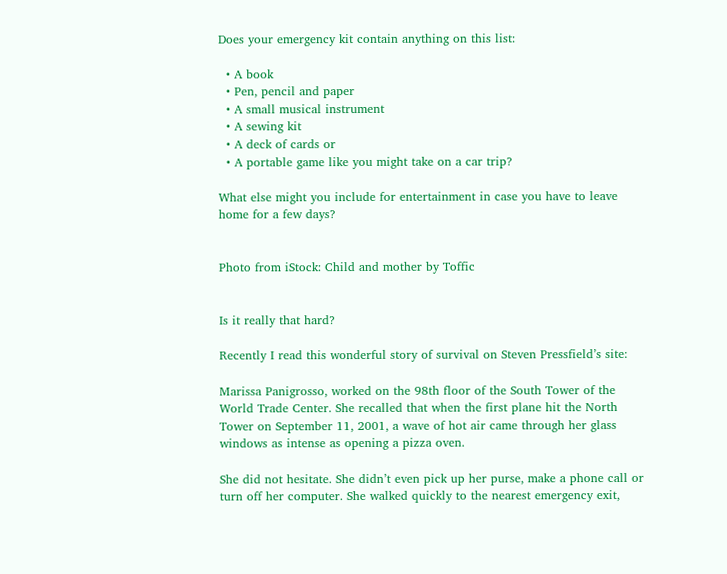Does your emergency kit contain anything on this list:

  • A book
  • Pen, pencil and paper
  • A small musical instrument
  • A sewing kit
  • A deck of cards or
  • A portable game like you might take on a car trip?

What else might you include for entertainment in case you have to leave home for a few days?


Photo from iStock: Child and mother by Toffic


Is it really that hard?

Recently I read this wonderful story of survival on Steven Pressfield’s site:

Marissa Panigrosso, worked on the 98th floor of the South Tower of the World Trade Center. She recalled that when the first plane hit the North Tower on September 11, 2001, a wave of hot air came through her glass windows as intense as opening a pizza oven.

She did not hesitate. She didn’t even pick up her purse, make a phone call or turn off her computer. She walked quickly to the nearest emergency exit,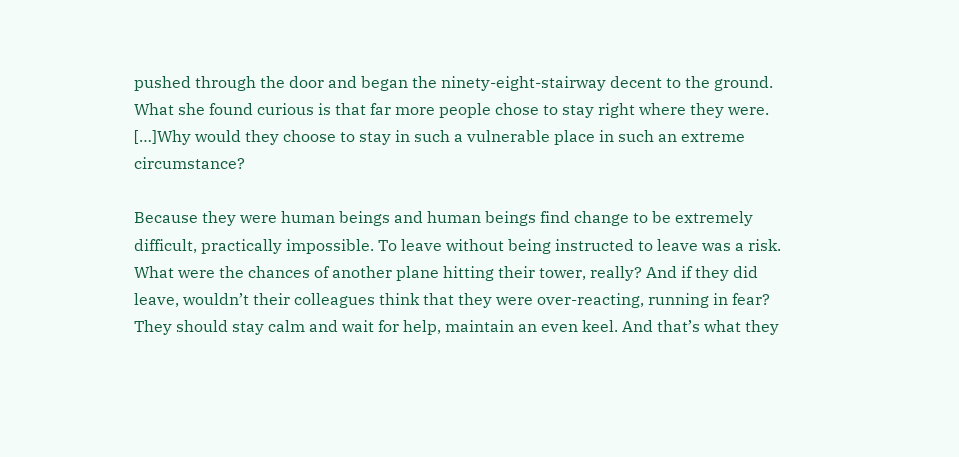pushed through the door and began the ninety-eight-stairway decent to the ground. What she found curious is that far more people chose to stay right where they were. […]Why would they choose to stay in such a vulnerable place in such an extreme circumstance?

Because they were human beings and human beings find change to be extremely difficult, practically impossible. To leave without being instructed to leave was a risk. What were the chances of another plane hitting their tower, really? And if they did leave, wouldn’t their colleagues think that they were over-reacting, running in fear? They should stay calm and wait for help, maintain an even keel. And that’s what they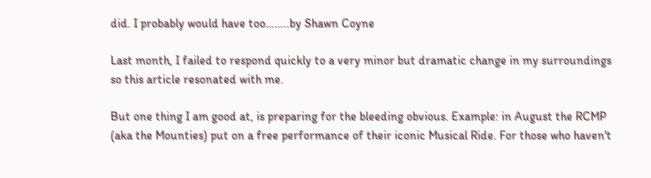did. I probably would have too……..by Shawn Coyne

Last month, I failed to respond quickly to a very minor but dramatic change in my surroundings so this article resonated with me.

But one thing I am good at, is preparing for the bleeding obvious. Example: in August the RCMP (aka the Mounties) put on a free performance of their iconic Musical Ride. For those who haven't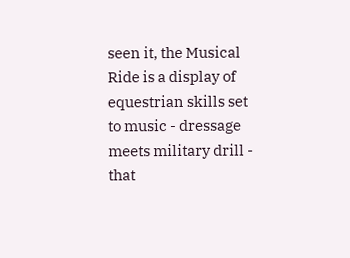seen it, the Musical Ride is a display of equestrian skills set to music - dressage meets military drill - that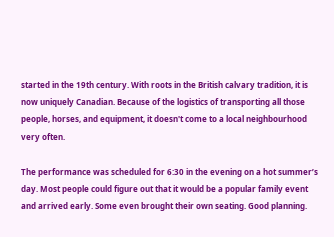started in the 19th century. With roots in the British calvary tradition, it is now uniquely Canadian. Because of the logistics of transporting all those people, horses, and equipment, it doesn't come to a local neighbourhood very often.

The performance was scheduled for 6:30 in the evening on a hot summer’s day. Most people could figure out that it would be a popular family event and arrived early. Some even brought their own seating. Good planning.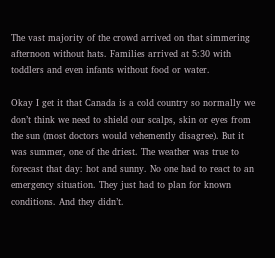The vast majority of the crowd arrived on that simmering afternoon without hats. Families arrived at 5:30 with toddlers and even infants without food or water.

Okay I get it that Canada is a cold country so normally we don’t think we need to shield our scalps, skin or eyes from the sun (most doctors would vehemently disagree). But it was summer, one of the driest. The weather was true to forecast that day: hot and sunny. No one had to react to an emergency situation. They just had to plan for known conditions. And they didn’t.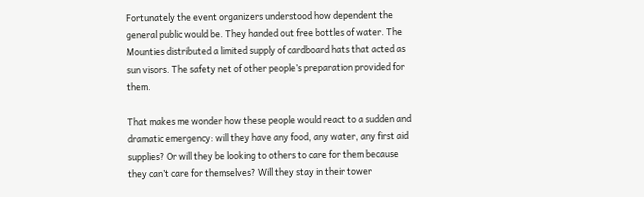Fortunately the event organizers understood how dependent the general public would be. They handed out free bottles of water. The Mounties distributed a limited supply of cardboard hats that acted as sun visors. The safety net of other people’s preparation provided for them.

That makes me wonder how these people would react to a sudden and dramatic emergency: will they have any food, any water, any first aid supplies? Or will they be looking to others to care for them because they can’t care for themselves? Will they stay in their tower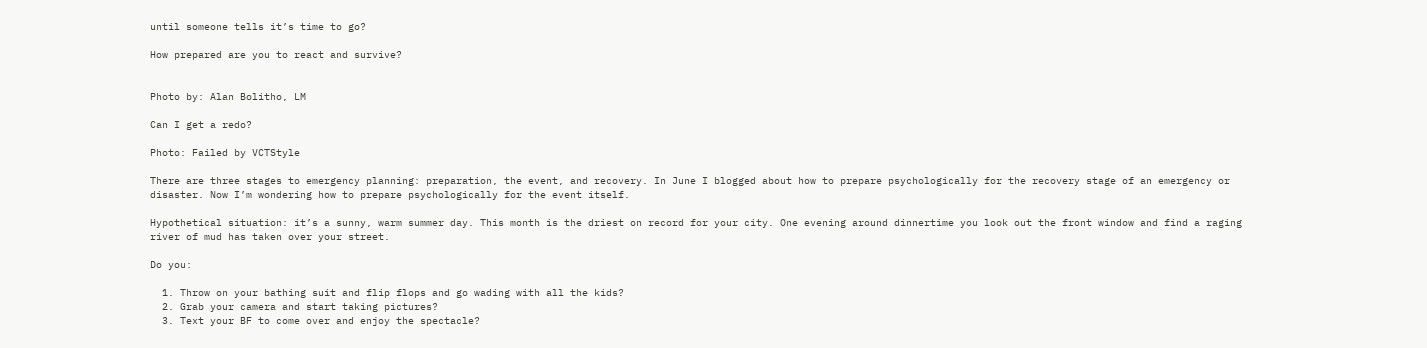until someone tells it’s time to go?

How prepared are you to react and survive?


Photo by: Alan Bolitho, LM

Can I get a redo?

Photo: Failed by VCTStyle

There are three stages to emergency planning: preparation, the event, and recovery. In June I blogged about how to prepare psychologically for the recovery stage of an emergency or disaster. Now I’m wondering how to prepare psychologically for the event itself.

Hypothetical situation: it’s a sunny, warm summer day. This month is the driest on record for your city. One evening around dinnertime you look out the front window and find a raging river of mud has taken over your street.

Do you:

  1. Throw on your bathing suit and flip flops and go wading with all the kids?
  2. Grab your camera and start taking pictures?
  3. Text your BF to come over and enjoy the spectacle?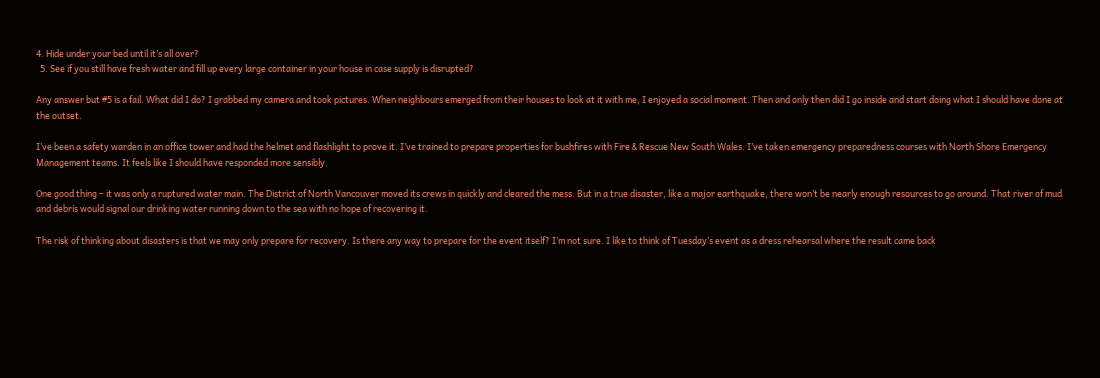4. Hide under your bed until it’s all over?
  5. See if you still have fresh water and fill up every large container in your house in case supply is disrupted?

Any answer but #5 is a fail. What did I do? I grabbed my camera and took pictures. When neighbours emerged from their houses to look at it with me, I enjoyed a social moment. Then and only then did I go inside and start doing what I should have done at the outset.

I’ve been a safety warden in an office tower and had the helmet and flashlight to prove it. I’ve trained to prepare properties for bushfires with Fire & Rescue New South Wales. I’ve taken emergency preparedness courses with North Shore Emergency Management teams. It feels like I should have responded more sensibly.

One good thing – it was only a ruptured water main. The District of North Vancouver moved its crews in quickly and cleared the mess. But in a true disaster, like a major earthquake, there won’t be nearly enough resources to go around. That river of mud and debris would signal our drinking water running down to the sea with no hope of recovering it.

The risk of thinking about disasters is that we may only prepare for recovery. Is there any way to prepare for the event itself? I’m not sure. I like to think of Tuesday’s event as a dress rehearsal where the result came back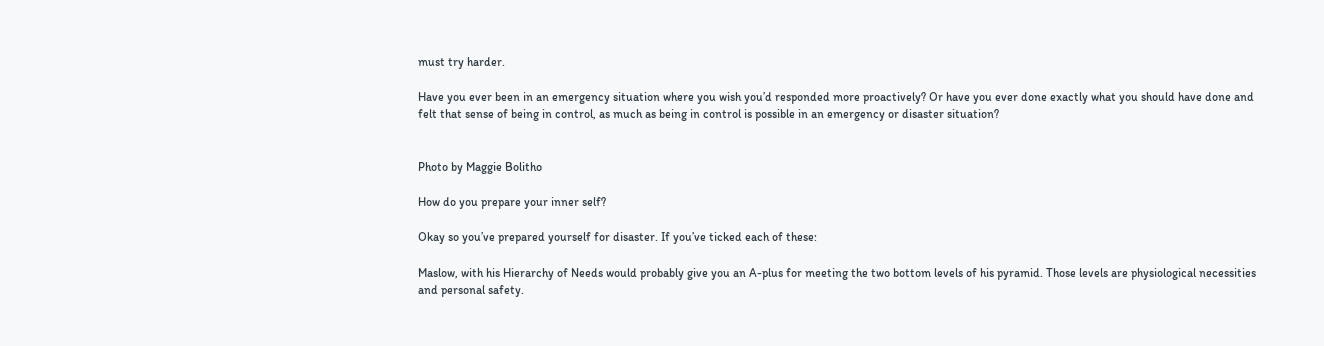must try harder.

Have you ever been in an emergency situation where you wish you’d responded more proactively? Or have you ever done exactly what you should have done and felt that sense of being in control, as much as being in control is possible in an emergency or disaster situation?


Photo by Maggie Bolitho

How do you prepare your inner self?

Okay so you’ve prepared yourself for disaster. If you’ve ticked each of these:

Maslow, with his Hierarchy of Needs would probably give you an A-plus for meeting the two bottom levels of his pyramid. Those levels are physiological necessities and personal safety.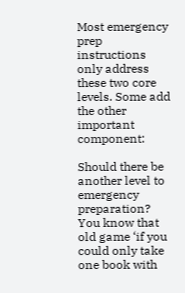Most emergency prep instructions only address these two core levels. Some add the other important component:

Should there be another level to emergency preparation? You know that old game ‘if you could only take one book with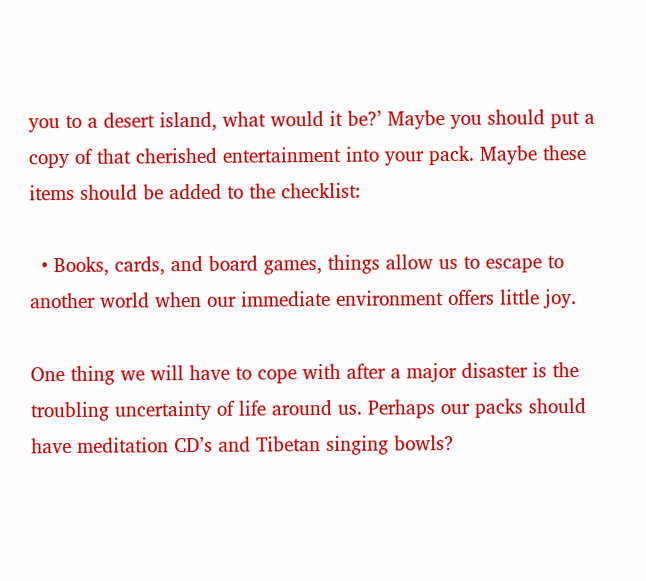you to a desert island, what would it be?’ Maybe you should put a copy of that cherished entertainment into your pack. Maybe these items should be added to the checklist:

  • Books, cards, and board games, things allow us to escape to another world when our immediate environment offers little joy.

One thing we will have to cope with after a major disaster is the troubling uncertainty of life around us. Perhaps our packs should have meditation CD’s and Tibetan singing bowls?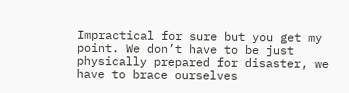Impractical for sure but you get my point. We don’t have to be just physically prepared for disaster, we have to brace ourselves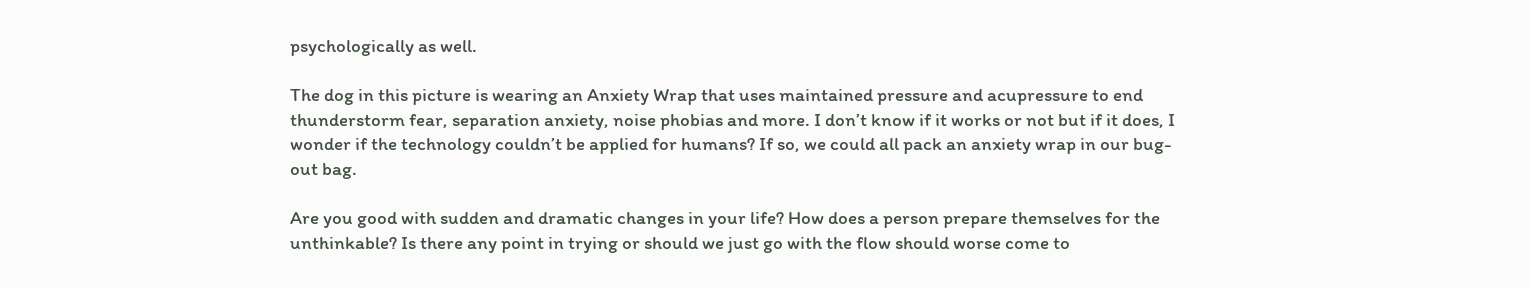psychologically as well.

The dog in this picture is wearing an Anxiety Wrap that uses maintained pressure and acupressure to end thunderstorm fear, separation anxiety, noise phobias and more. I don’t know if it works or not but if it does, I wonder if the technology couldn’t be applied for humans? If so, we could all pack an anxiety wrap in our bug-out bag.

Are you good with sudden and dramatic changes in your life? How does a person prepare themselves for the unthinkable? Is there any point in trying or should we just go with the flow should worse come to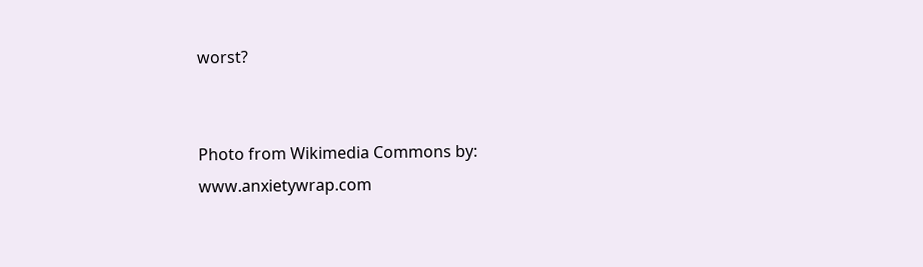worst?


Photo from Wikimedia Commons by: www.anxietywrap.com